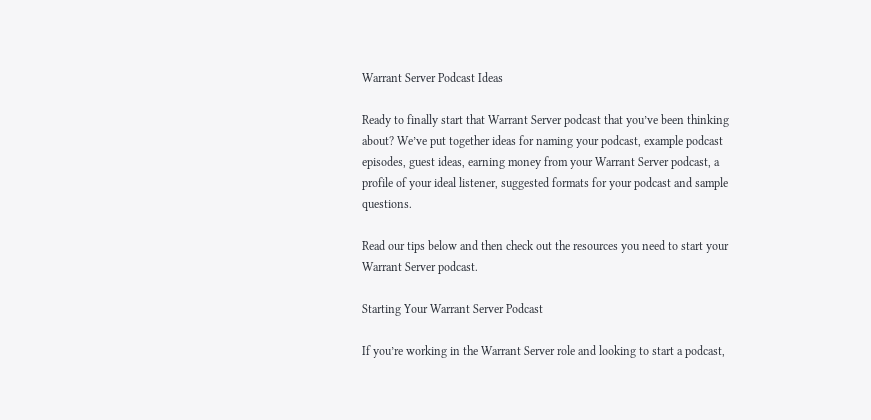Warrant Server Podcast Ideas

Ready to finally start that Warrant Server podcast that you’ve been thinking about? We’ve put together ideas for naming your podcast, example podcast episodes, guest ideas, earning money from your Warrant Server podcast, a profile of your ideal listener, suggested formats for your podcast and sample questions.

Read our tips below and then check out the resources you need to start your Warrant Server podcast.

Starting Your Warrant Server Podcast

If you’re working in the Warrant Server role and looking to start a podcast,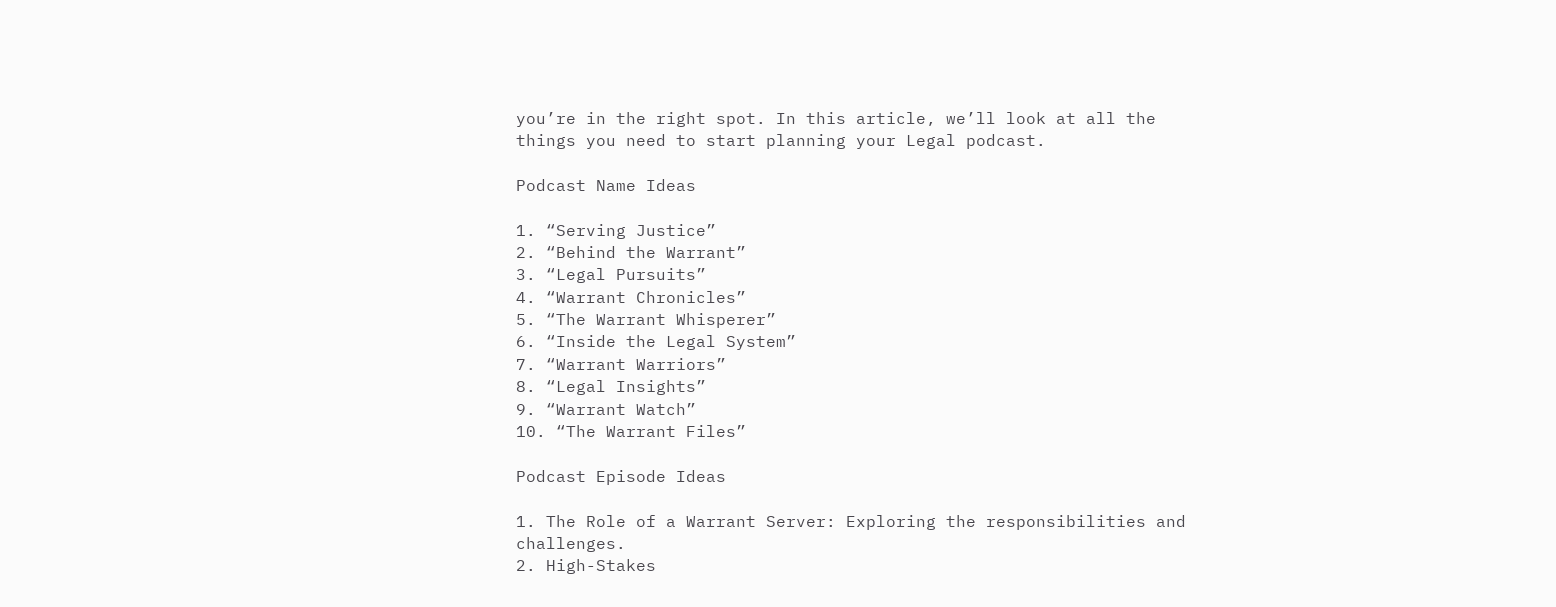you’re in the right spot. In this article, we’ll look at all the things you need to start planning your Legal podcast.

Podcast Name Ideas

1. “Serving Justice”
2. “Behind the Warrant”
3. “Legal Pursuits”
4. “Warrant Chronicles”
5. “The Warrant Whisperer”
6. “Inside the Legal System”
7. “Warrant Warriors”
8. “Legal Insights”
9. “Warrant Watch”
10. “The Warrant Files”

Podcast Episode Ideas

1. The Role of a Warrant Server: Exploring the responsibilities and challenges.
2. High-Stakes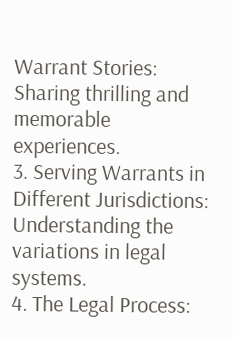Warrant Stories: Sharing thrilling and memorable experiences.
3. Serving Warrants in Different Jurisdictions: Understanding the variations in legal systems.
4. The Legal Process: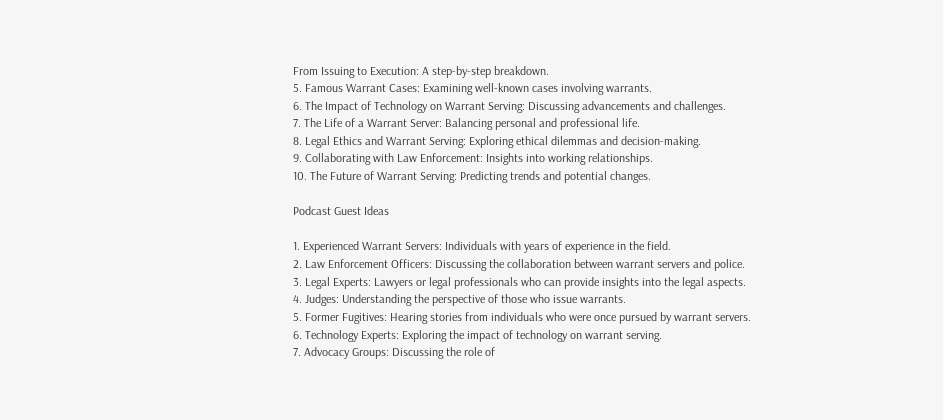From Issuing to Execution: A step-by-step breakdown.
5. Famous Warrant Cases: Examining well-known cases involving warrants.
6. The Impact of Technology on Warrant Serving: Discussing advancements and challenges.
7. The Life of a Warrant Server: Balancing personal and professional life.
8. Legal Ethics and Warrant Serving: Exploring ethical dilemmas and decision-making.
9. Collaborating with Law Enforcement: Insights into working relationships.
10. The Future of Warrant Serving: Predicting trends and potential changes.

Podcast Guest Ideas

1. Experienced Warrant Servers: Individuals with years of experience in the field.
2. Law Enforcement Officers: Discussing the collaboration between warrant servers and police.
3. Legal Experts: Lawyers or legal professionals who can provide insights into the legal aspects.
4. Judges: Understanding the perspective of those who issue warrants.
5. Former Fugitives: Hearing stories from individuals who were once pursued by warrant servers.
6. Technology Experts: Exploring the impact of technology on warrant serving.
7. Advocacy Groups: Discussing the role of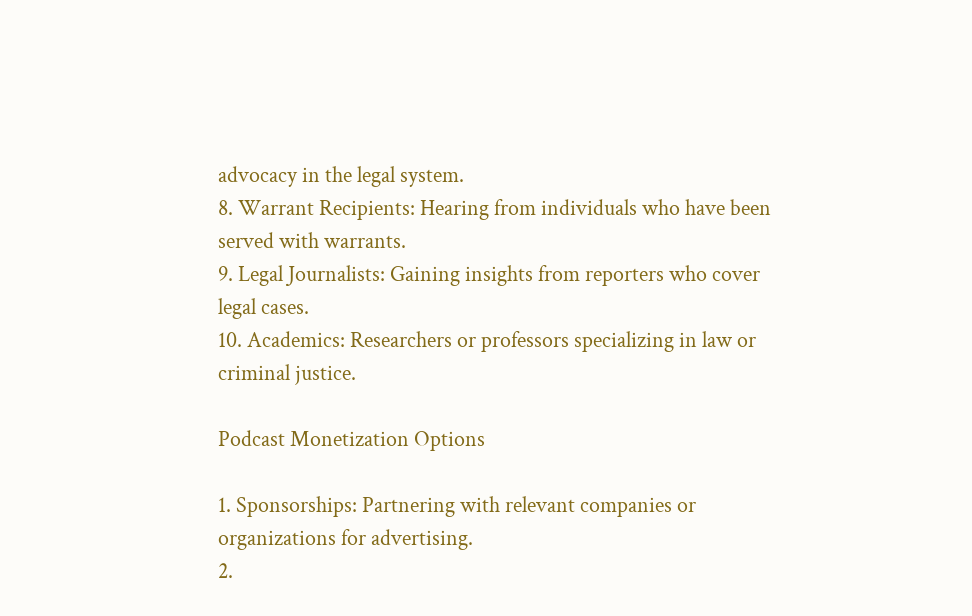advocacy in the legal system.
8. Warrant Recipients: Hearing from individuals who have been served with warrants.
9. Legal Journalists: Gaining insights from reporters who cover legal cases.
10. Academics: Researchers or professors specializing in law or criminal justice.

Podcast Monetization Options

1. Sponsorships: Partnering with relevant companies or organizations for advertising.
2.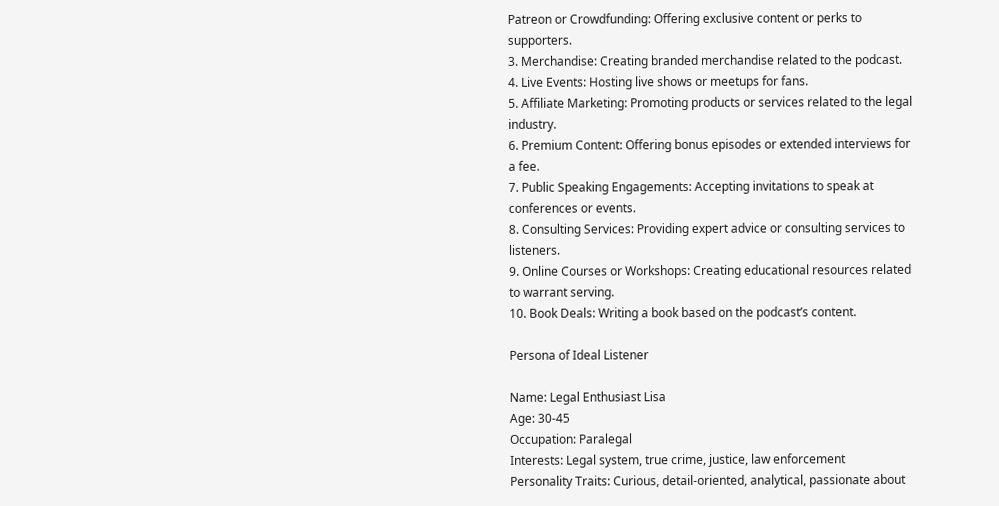Patreon or Crowdfunding: Offering exclusive content or perks to supporters.
3. Merchandise: Creating branded merchandise related to the podcast.
4. Live Events: Hosting live shows or meetups for fans.
5. Affiliate Marketing: Promoting products or services related to the legal industry.
6. Premium Content: Offering bonus episodes or extended interviews for a fee.
7. Public Speaking Engagements: Accepting invitations to speak at conferences or events.
8. Consulting Services: Providing expert advice or consulting services to listeners.
9. Online Courses or Workshops: Creating educational resources related to warrant serving.
10. Book Deals: Writing a book based on the podcast’s content.

Persona of Ideal Listener

Name: Legal Enthusiast Lisa
Age: 30-45
Occupation: Paralegal
Interests: Legal system, true crime, justice, law enforcement
Personality Traits: Curious, detail-oriented, analytical, passionate about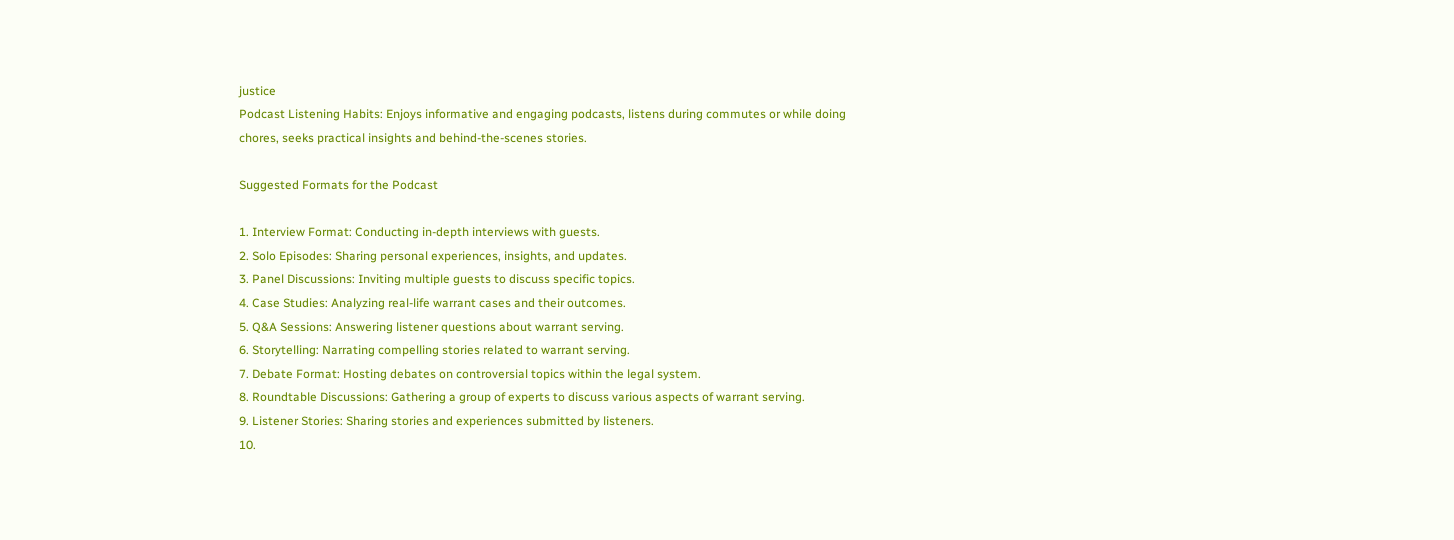justice
Podcast Listening Habits: Enjoys informative and engaging podcasts, listens during commutes or while doing chores, seeks practical insights and behind-the-scenes stories.

Suggested Formats for the Podcast

1. Interview Format: Conducting in-depth interviews with guests.
2. Solo Episodes: Sharing personal experiences, insights, and updates.
3. Panel Discussions: Inviting multiple guests to discuss specific topics.
4. Case Studies: Analyzing real-life warrant cases and their outcomes.
5. Q&A Sessions: Answering listener questions about warrant serving.
6. Storytelling: Narrating compelling stories related to warrant serving.
7. Debate Format: Hosting debates on controversial topics within the legal system.
8. Roundtable Discussions: Gathering a group of experts to discuss various aspects of warrant serving.
9. Listener Stories: Sharing stories and experiences submitted by listeners.
10.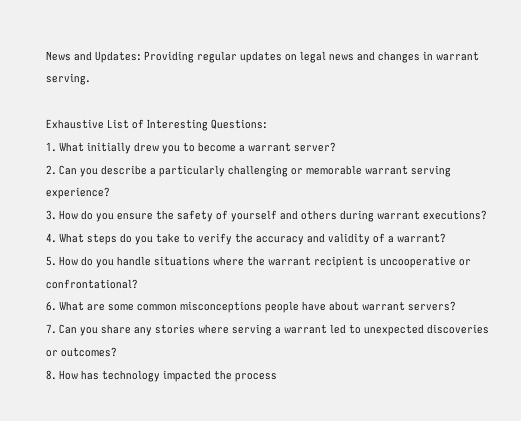News and Updates: Providing regular updates on legal news and changes in warrant serving.

Exhaustive List of Interesting Questions:
1. What initially drew you to become a warrant server?
2. Can you describe a particularly challenging or memorable warrant serving experience?
3. How do you ensure the safety of yourself and others during warrant executions?
4. What steps do you take to verify the accuracy and validity of a warrant?
5. How do you handle situations where the warrant recipient is uncooperative or confrontational?
6. What are some common misconceptions people have about warrant servers?
7. Can you share any stories where serving a warrant led to unexpected discoveries or outcomes?
8. How has technology impacted the process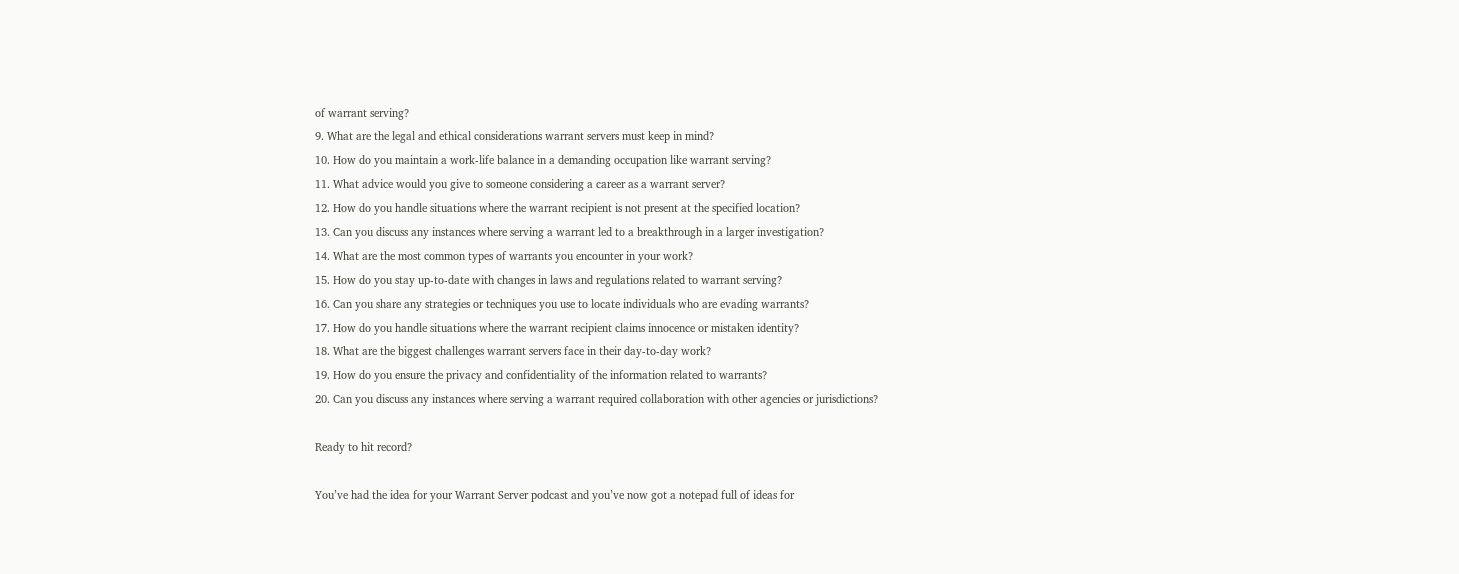of warrant serving?
9. What are the legal and ethical considerations warrant servers must keep in mind?
10. How do you maintain a work-life balance in a demanding occupation like warrant serving?
11. What advice would you give to someone considering a career as a warrant server?
12. How do you handle situations where the warrant recipient is not present at the specified location?
13. Can you discuss any instances where serving a warrant led to a breakthrough in a larger investigation?
14. What are the most common types of warrants you encounter in your work?
15. How do you stay up-to-date with changes in laws and regulations related to warrant serving?
16. Can you share any strategies or techniques you use to locate individuals who are evading warrants?
17. How do you handle situations where the warrant recipient claims innocence or mistaken identity?
18. What are the biggest challenges warrant servers face in their day-to-day work?
19. How do you ensure the privacy and confidentiality of the information related to warrants?
20. Can you discuss any instances where serving a warrant required collaboration with other agencies or jurisdictions?

Ready to hit record?

You’ve had the idea for your Warrant Server podcast and you’ve now got a notepad full of ideas for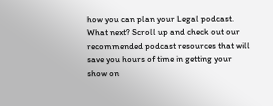how you can plan your Legal podcast. What next? Scroll up and check out our recommended podcast resources that will save you hours of time in getting your show on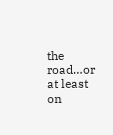the road…or at least on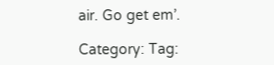air. Go get em’.

Category: Tag: